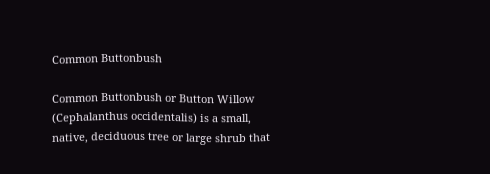Common Buttonbush

Common Buttonbush or Button Willow (Cephalanthus occidentalis) is a small, native, deciduous tree or large shrub that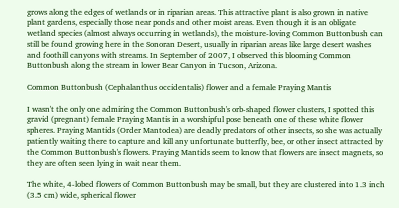grows along the edges of wetlands or in riparian areas. This attractive plant is also grown in native plant gardens, especially those near ponds and other moist areas. Even though it is an obligate wetland species (almost always occurring in wetlands), the moisture-loving Common Buttonbush can still be found growing here in the Sonoran Desert, usually in riparian areas like large desert washes and foothill canyons with streams. In September of 2007, I observed this blooming Common Buttonbush along the stream in lower Bear Canyon in Tucson, Arizona.

Common Buttonbush (Cephalanthus occidentalis) flower and a female Praying Mantis

I wasn't the only one admiring the Common Buttonbush's orb-shaped flower clusters, I spotted this gravid (pregnant) female Praying Mantis in a worshipful pose beneath one of these white flower spheres. Praying Mantids (Order Mantodea) are deadly predators of other insects, so she was actually patiently waiting there to capture and kill any unfortunate butterfly, bee, or other insect attracted by the Common Buttonbush's flowers. Praying Mantids seem to know that flowers are insect magnets, so they are often seen lying in wait near them.

The white, 4-lobed flowers of Common Buttonbush may be small, but they are clustered into 1.3 inch (3.5 cm) wide, spherical flower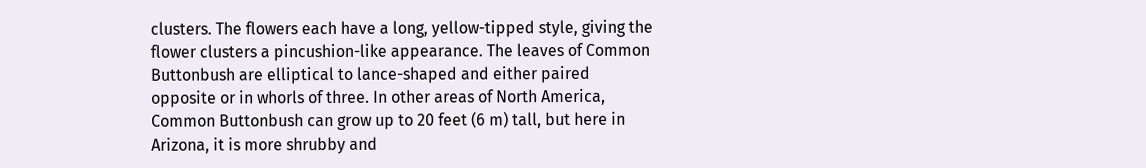clusters. The flowers each have a long, yellow-tipped style, giving the flower clusters a pincushion-like appearance. The leaves of Common Buttonbush are elliptical to lance-shaped and either paired opposite or in whorls of three. In other areas of North America, Common Buttonbush can grow up to 20 feet (6 m) tall, but here in Arizona, it is more shrubby and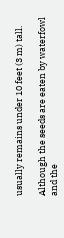usually remains under 10 feet (3 m) tall.

Although the seeds are eaten by waterfowl and the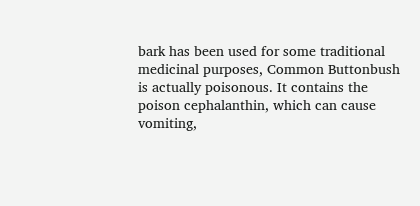bark has been used for some traditional medicinal purposes, Common Buttonbush is actually poisonous. It contains the poison cephalanthin, which can cause vomiting,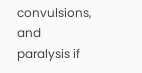convulsions, and paralysis if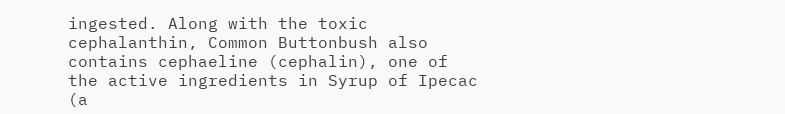ingested. Along with the toxic cephalanthin, Common Buttonbush also contains cephaeline (cephalin), one of the active ingredients in Syrup of Ipecac (a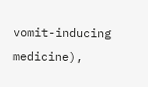vomit-inducing medicine),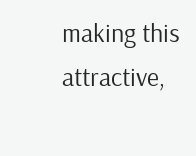making this attractive,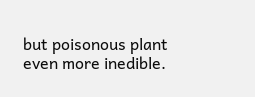but poisonous plant even more inedible.